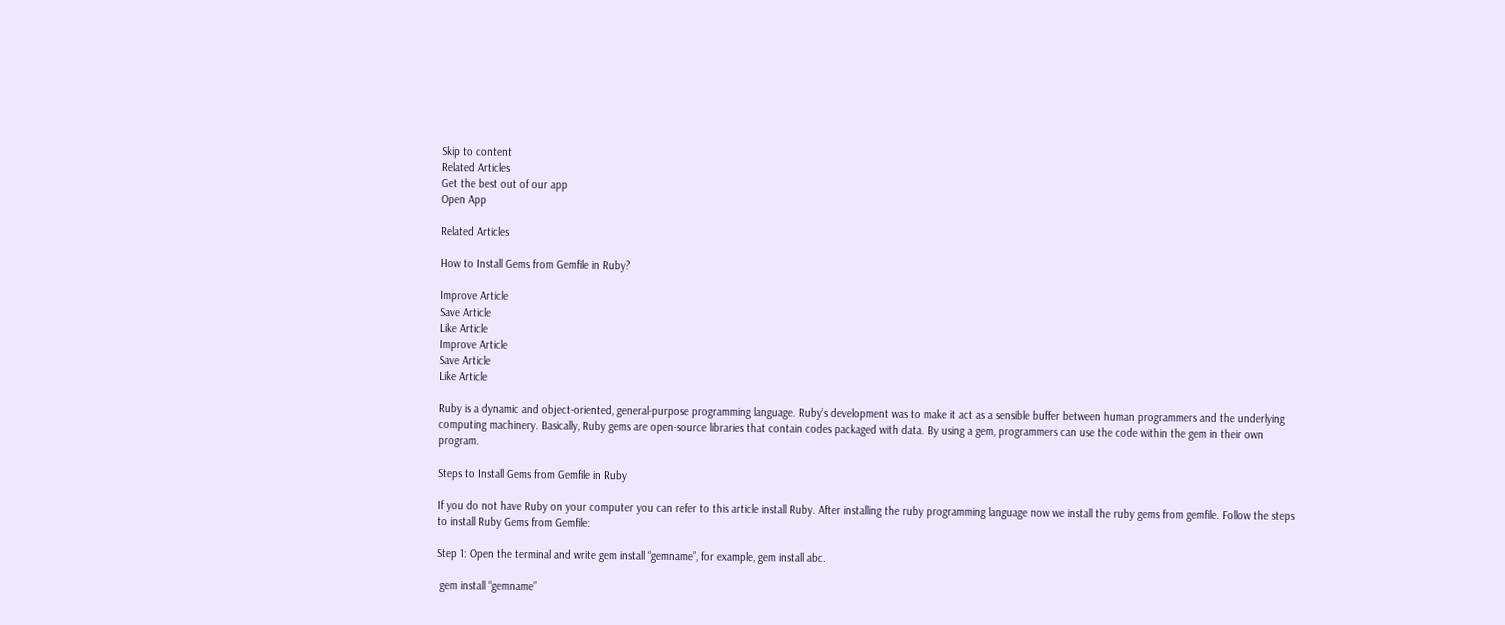Skip to content
Related Articles
Get the best out of our app
Open App

Related Articles

How to Install Gems from Gemfile in Ruby?

Improve Article
Save Article
Like Article
Improve Article
Save Article
Like Article

Ruby is a dynamic and object-oriented, general-purpose programming language. Ruby’s development was to make it act as a sensible buffer between human programmers and the underlying computing machinery. Basically, Ruby gems are open-source libraries that contain codes packaged with data. By using a gem, programmers can use the code within the gem in their own program.

Steps to Install Gems from Gemfile in Ruby

If you do not have Ruby on your computer you can refer to this article install Ruby. After installing the ruby programming language now we install the ruby gems from gemfile. Follow the steps to install Ruby Gems from Gemfile:

Step 1: Open the terminal and write gem install “gemname”, for example, gem install abc.

 gem install “gemname”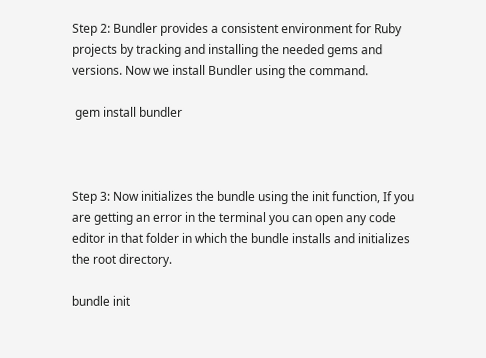Step 2: Bundler provides a consistent environment for Ruby projects by tracking and installing the needed gems and versions. Now we install Bundler using the command.

 gem install bundler



Step 3: Now initializes the bundle using the init function, If you are getting an error in the terminal you can open any code editor in that folder in which the bundle installs and initializes the root directory.

bundle init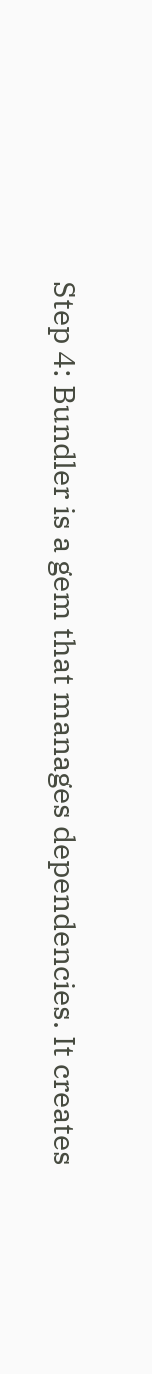Step 4: Bundler is a gem that manages dependencies. It creates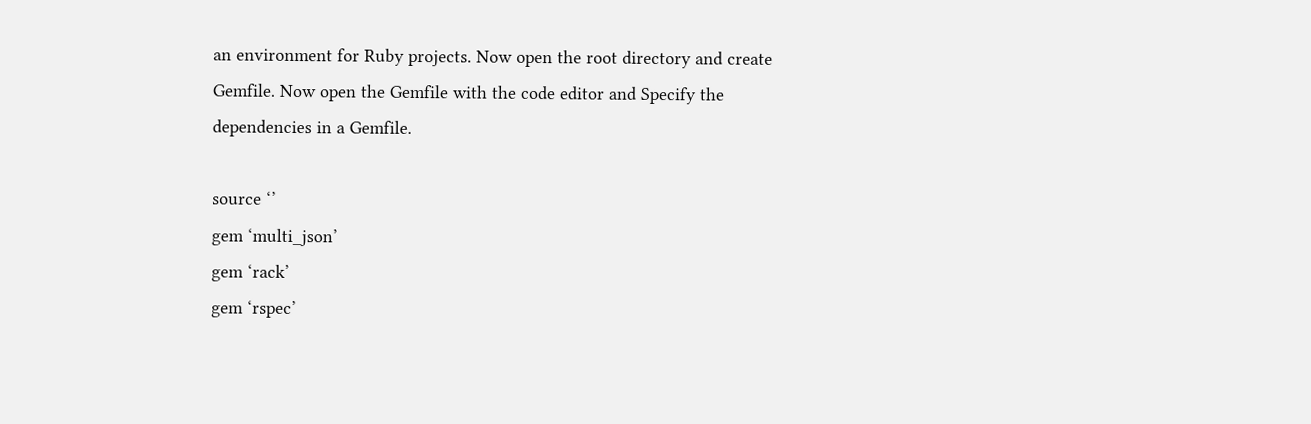an environment for Ruby projects. Now open the root directory and create Gemfile. Now open the Gemfile with the code editor and Specify the dependencies in a Gemfile.

source ‘’
gem ‘multi_json’
gem ‘rack’
gem ‘rspec’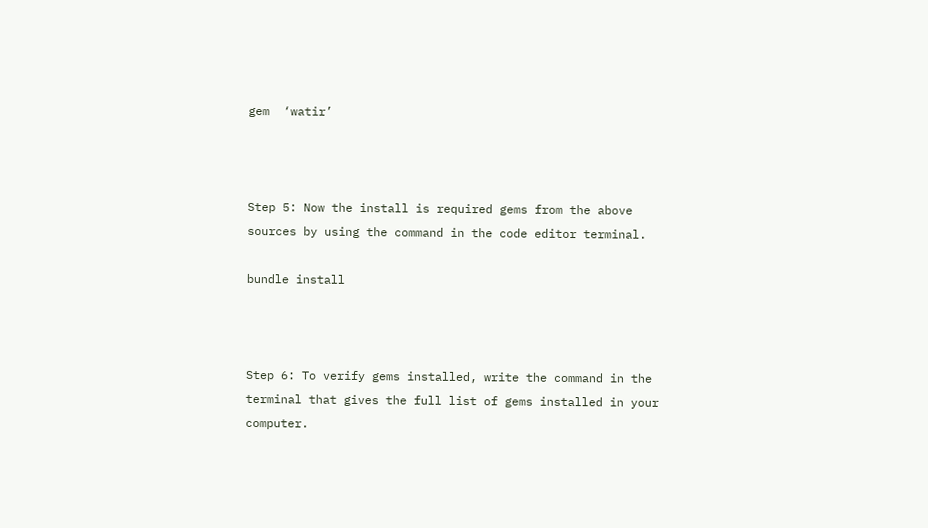gem  ‘watir’



Step 5: Now the install is required gems from the above sources by using the command in the code editor terminal.

bundle install



Step 6: To verify gems installed, write the command in the terminal that gives the full list of gems installed in your computer.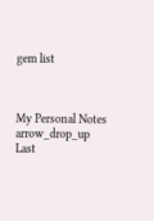gem list



My Personal Notes arrow_drop_up
Last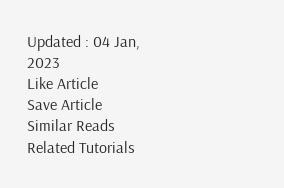Updated : 04 Jan, 2023
Like Article
Save Article
Similar Reads
Related Tutorials